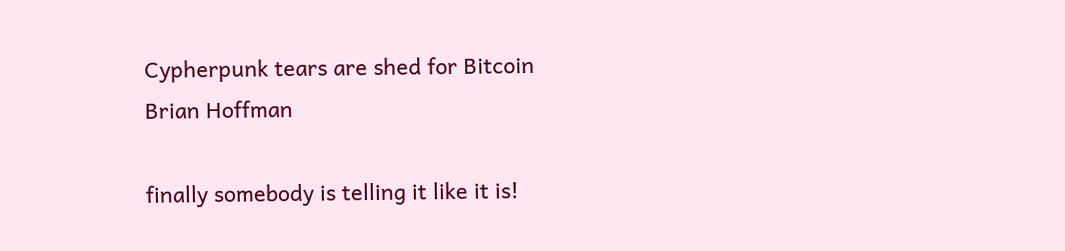Cypherpunk tears are shed for Bitcoin
Brian Hoffman

finally somebody is telling it like it is!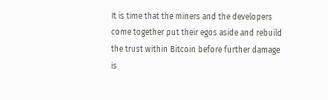It is time that the miners and the developers come together put their egos aside and rebuild the trust within Bitcoin before further damage is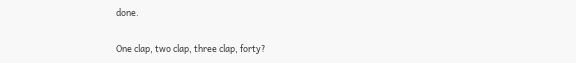done.

One clap, two clap, three clap, forty?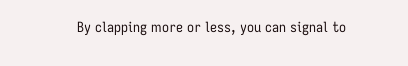By clapping more or less, you can signal to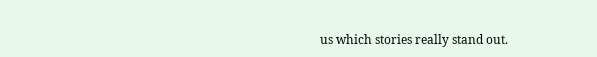us which stories really stand out.